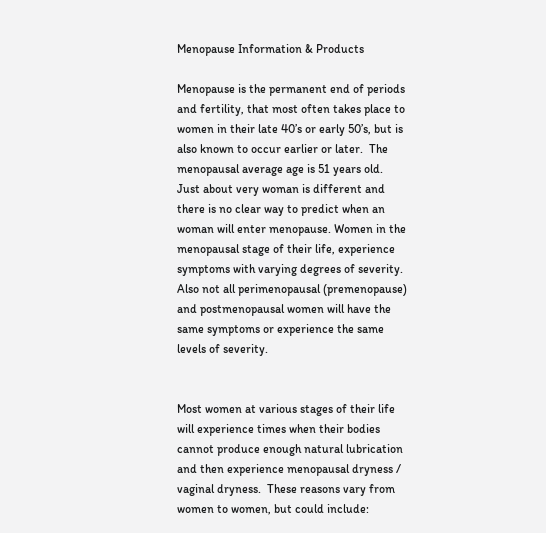Menopause Information & Products

Menopause is the permanent end of periods and fertility, that most often takes place to women in their late 40’s or early 50’s, but is also known to occur earlier or later.  The menopausal average age is 51 years old. Just about very woman is different and there is no clear way to predict when an woman will enter menopause. Women in the menopausal stage of their life, experience symptoms with varying degrees of severity.  Also not all perimenopausal (premenopause) and postmenopausal women will have the same symptoms or experience the same levels of severity.


Most women at various stages of their life will experience times when their bodies cannot produce enough natural lubrication and then experience menopausal dryness / vaginal dryness.  These reasons vary from women to women, but could include: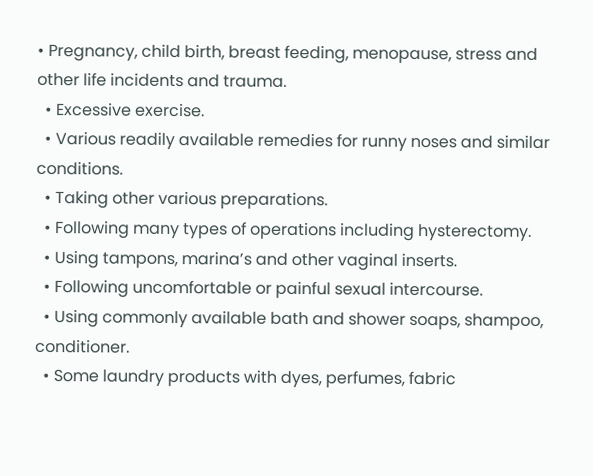• Pregnancy, child birth, breast feeding, menopause, stress and other life incidents and trauma.
  • Excessive exercise.
  • Various readily available remedies for runny noses and similar conditions.
  • Taking other various preparations.
  • Following many types of operations including hysterectomy.
  • Using tampons, marina’s and other vaginal inserts.
  • Following uncomfortable or painful sexual intercourse.
  • Using commonly available bath and shower soaps, shampoo, conditioner.
  • Some laundry products with dyes, perfumes, fabric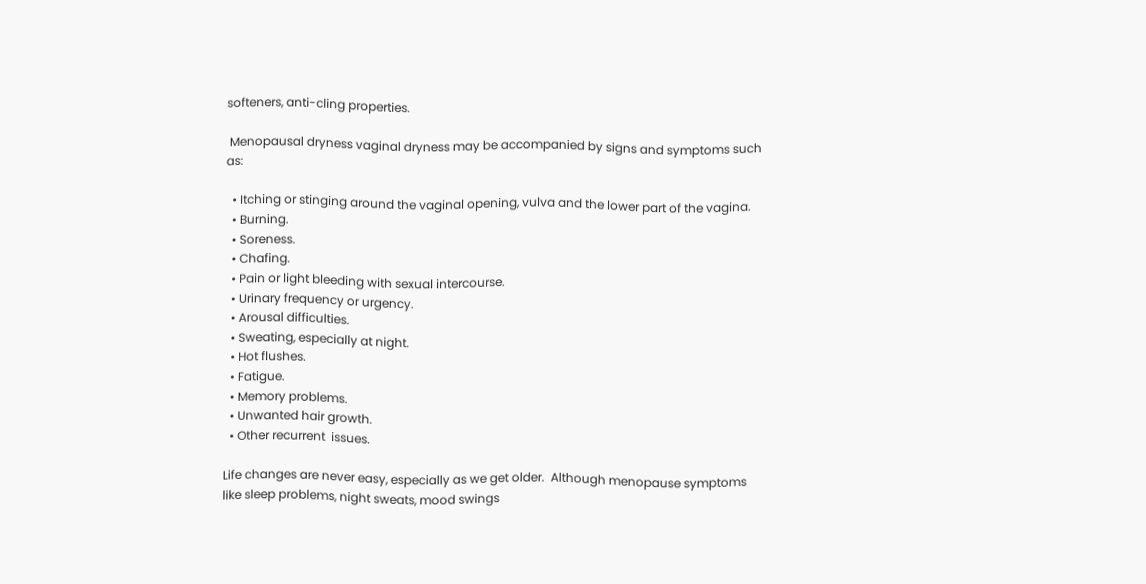softeners, anti-cling properties.

 Menopausal dryness vaginal dryness may be accompanied by signs and symptoms such as:

  • Itching or stinging around the vaginal opening, vulva and the lower part of the vagina.
  • Burning.
  • Soreness.
  • Chafing.
  • Pain or light bleeding with sexual intercourse.
  • Urinary frequency or urgency.
  • Arousal difficulties.
  • Sweating, especially at night.
  • Hot flushes.
  • Fatigue.
  • Memory problems.
  • Unwanted hair growth.
  • Other recurrent  issues.

Life changes are never easy, especially as we get older.  Although menopause symptoms like sleep problems, night sweats, mood swings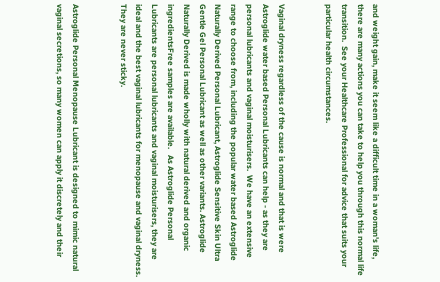and weight gain, make it seem like a difficult time in a woman's life, there are many actions you can take to help you through this normal life transition.  See your Healthcare Professional for advice that suits your particular health circumstances.


Vaginal dryness regardless of the cause is normal and that is were Astroglide water based Personal Lubricants can help - as they are personal lubricants and vaginal moisturisers.  We have an extensive range to choose from, including the popular water based Astroglide Naturally Derived Personal Lubricant, Astroglide Sensitive Skin Ultra Gentle Gel Personal Lubricant as well as other variants. Astroglide Naturally Derived is made wholly with natural derived and organic ingredientsFree samples are available.   As Astroglide Personal Lubricants are personal lubricants and vaginal moisturisers, they are ideal and the best vaginal lubricants for menopause and vaginal dryness. They are never sticky.


Astroglide Personal Menopause Lubricant is designed to mimic natural vaginal secretions, so many women can apply it discretely and their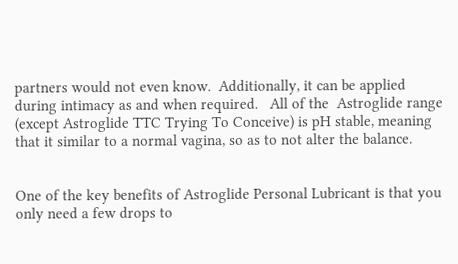partners would not even know.  Additionally, it can be applied during intimacy as and when required.   All of the  Astroglide range (except Astroglide TTC Trying To Conceive) is pH stable, meaning that it similar to a normal vagina, so as to not alter the balance.


One of the key benefits of Astroglide Personal Lubricant is that you only need a few drops to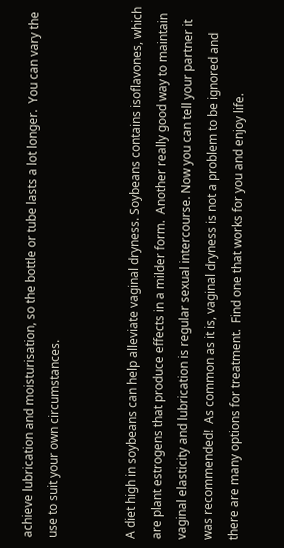achieve lubrication and moisturisation, so the bottle or tube lasts a lot longer.  You can vary the use to suit your own circumstances.


A diet high in soybeans can help alleviate vaginal dryness. Soybeans contains isoflavones, which are plant estrogens that produce effects in a milder form.  Another really good way to maintain vaginal elasticity and lubrication is regular sexual intercourse. Now you can tell your partner it was recommended!  As common as it is, vaginal dryness is not a problem to be ignored and there are many options for treatment.  Find one that works for you and enjoy life.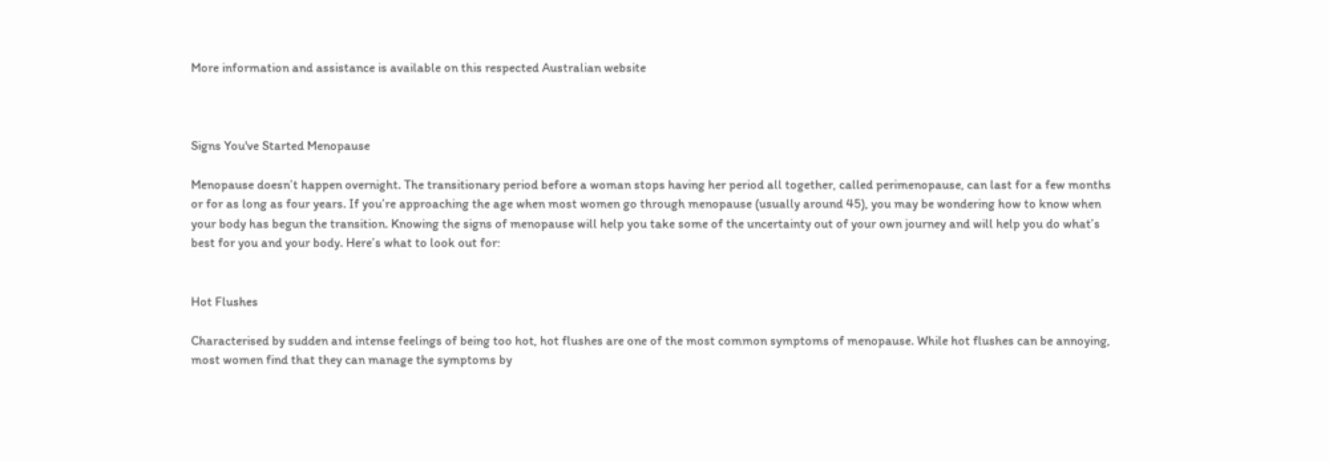More information and assistance is available on this respected Australian website



Signs You've Started Menopause

Menopause doesn’t happen overnight. The transitionary period before a woman stops having her period all together, called perimenopause, can last for a few months or for as long as four years. If you’re approaching the age when most women go through menopause (usually around 45), you may be wondering how to know when your body has begun the transition. Knowing the signs of menopause will help you take some of the uncertainty out of your own journey and will help you do what’s best for you and your body. Here’s what to look out for:


Hot Flushes

Characterised by sudden and intense feelings of being too hot, hot flushes are one of the most common symptoms of menopause. While hot flushes can be annoying, most women find that they can manage the symptoms by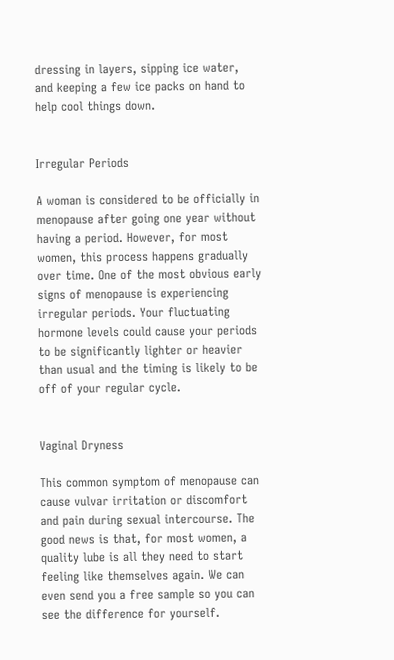dressing in layers, sipping ice water, and keeping a few ice packs on hand to help cool things down.


Irregular Periods

A woman is considered to be officially in menopause after going one year without having a period. However, for most women, this process happens gradually over time. One of the most obvious early signs of menopause is experiencing irregular periods. Your fluctuating hormone levels could cause your periods to be significantly lighter or heavier than usual and the timing is likely to be off of your regular cycle.


Vaginal Dryness

This common symptom of menopause can cause vulvar irritation or discomfort and pain during sexual intercourse. The good news is that, for most women, a quality lube is all they need to start feeling like themselves again. We can even send you a free sample so you can see the difference for yourself.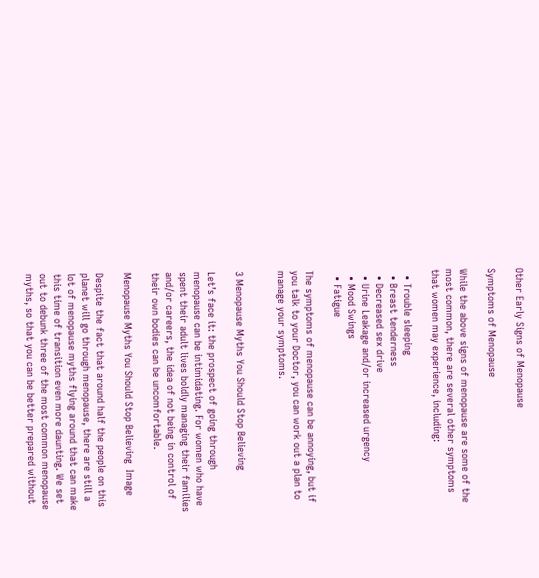Other Early Signs of Menopause

Symptoms of Menopause

While the above signs of menopause are some of the most common, there are several other symptoms that women may experience, including:

  • Trouble sleeping
  • Breast tenderness
  • Decreased sex drive
  • Urine Leakage and/or increased urgency
  • Mood Swings
  • Fatigue

The symptoms of menopause can be annoying, but if you talk to your Doctor, you can work out a plan to manage your symptoms.


3 Menopause Myths You Should Stop Believing

Let’s face it: the prospect of going through menopause can be intimidating. For women who have spent their adult lives boldly managing their families and/or careers, the idea of not being in control of their own bodies can be uncomfortable.

Menopause Myths You Should Stop Believing  Image

Despite the fact that around half the people on this planet will go through menopause, there are still a lot of menopause myths flying around that can make this time of transition even more daunting. We set out to debunk three of the most common menopause myths, so that you can be better prepared without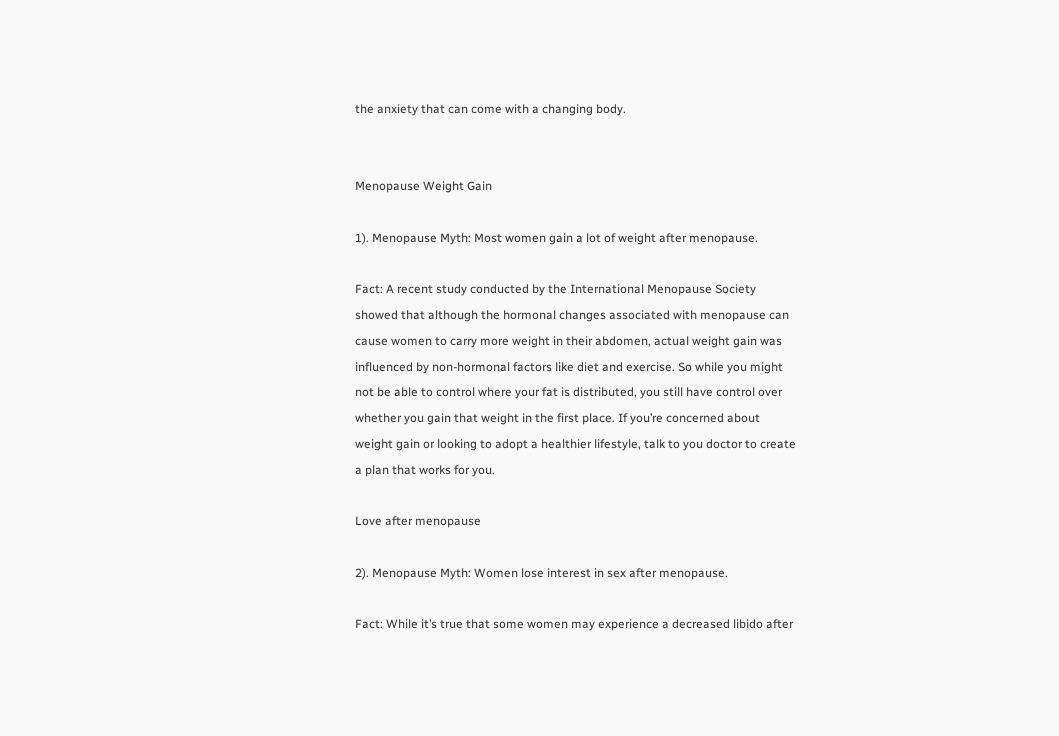the anxiety that can come with a changing body.


Menopause Weight Gain

1). Menopause Myth: Most women gain a lot of weight after menopause.

Fact: A recent study conducted by the International Menopause Society showed that although the hormonal changes associated with menopause can cause women to carry more weight in their abdomen, actual weight gain was influenced by non-hormonal factors like diet and exercise. So while you might not be able to control where your fat is distributed, you still have control over whether you gain that weight in the first place. If you’re concerned about weight gain or looking to adopt a healthier lifestyle, talk to you doctor to create a plan that works for you.

Love after menopause

2). Menopause Myth: Women lose interest in sex after menopause.

Fact: While it’s true that some women may experience a decreased libido after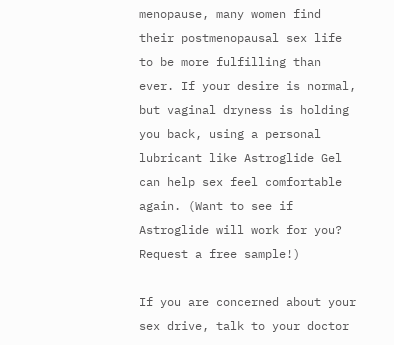menopause, many women find their postmenopausal sex life to be more fulfilling than ever. If your desire is normal, but vaginal dryness is holding you back, using a personal lubricant like Astroglide Gel can help sex feel comfortable again. (Want to see if Astroglide will work for you? Request a free sample!)

If you are concerned about your sex drive, talk to your doctor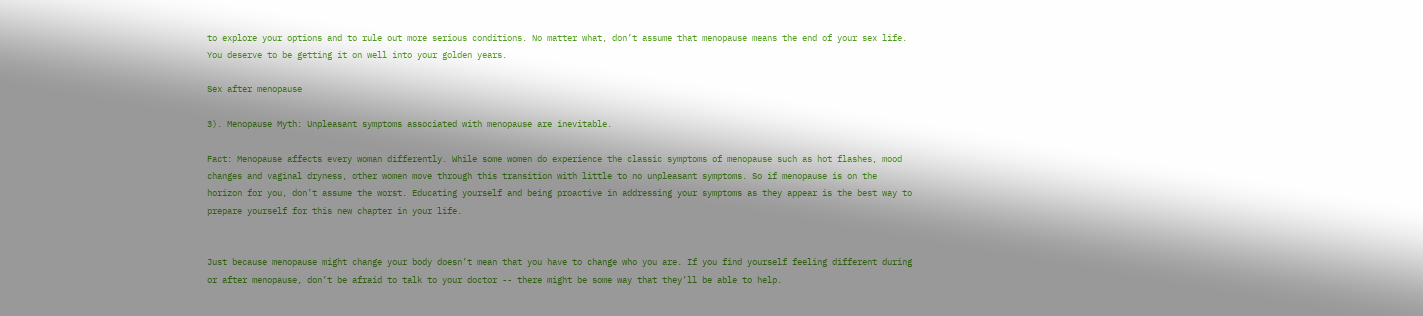to explore your options and to rule out more serious conditions. No matter what, don’t assume that menopause means the end of your sex life. You deserve to be getting it on well into your golden years.

Sex after menopause

3). Menopause Myth: Unpleasant symptoms associated with menopause are inevitable.

Fact: Menopause affects every woman differently. While some women do experience the classic symptoms of menopause such as hot flashes, mood changes and vaginal dryness, other women move through this transition with little to no unpleasant symptoms. So if menopause is on the horizon for you, don’t assume the worst. Educating yourself and being proactive in addressing your symptoms as they appear is the best way to prepare yourself for this new chapter in your life.


Just because menopause might change your body doesn’t mean that you have to change who you are. If you find yourself feeling different during or after menopause, don’t be afraid to talk to your doctor -- there might be some way that they’ll be able to help.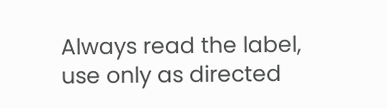Always read the label, use only as directed